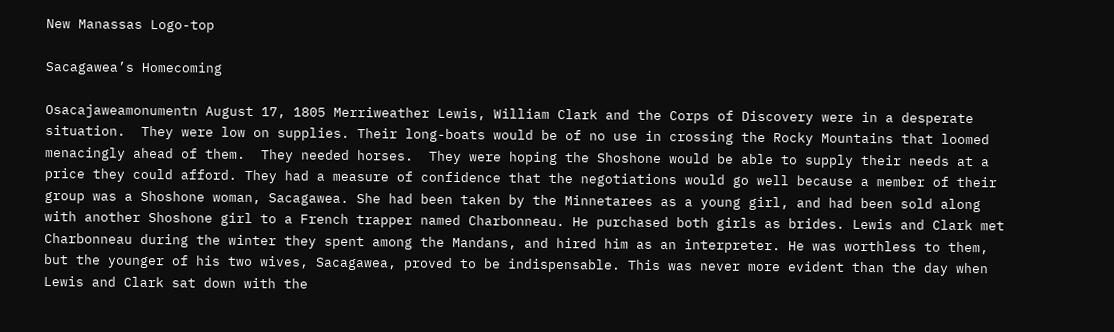New Manassas Logo-top

Sacagawea’s Homecoming

Osacajaweamonumentn August 17, 1805 Merriweather Lewis, William Clark and the Corps of Discovery were in a desperate situation.  They were low on supplies. Their long-boats would be of no use in crossing the Rocky Mountains that loomed menacingly ahead of them.  They needed horses.  They were hoping the Shoshone would be able to supply their needs at a price they could afford. They had a measure of confidence that the negotiations would go well because a member of their group was a Shoshone woman, Sacagawea. She had been taken by the Minnetarees as a young girl, and had been sold along with another Shoshone girl to a French trapper named Charbonneau. He purchased both girls as brides. Lewis and Clark met Charbonneau during the winter they spent among the Mandans, and hired him as an interpreter. He was worthless to them, but the younger of his two wives, Sacagawea, proved to be indispensable. This was never more evident than the day when Lewis and Clark sat down with the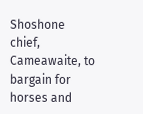Shoshone chief, Cameawaite, to bargain for horses and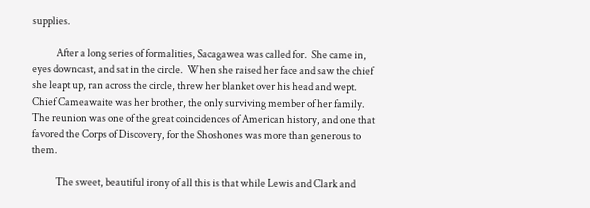supplies.

            After a long series of formalities, Sacagawea was called for.  She came in, eyes downcast, and sat in the circle.  When she raised her face and saw the chief she leapt up, ran across the circle, threw her blanket over his head and wept. Chief Cameawaite was her brother, the only surviving member of her family.  The reunion was one of the great coincidences of American history, and one that favored the Corps of Discovery, for the Shoshones was more than generous to them.

            The sweet, beautiful irony of all this is that while Lewis and Clark and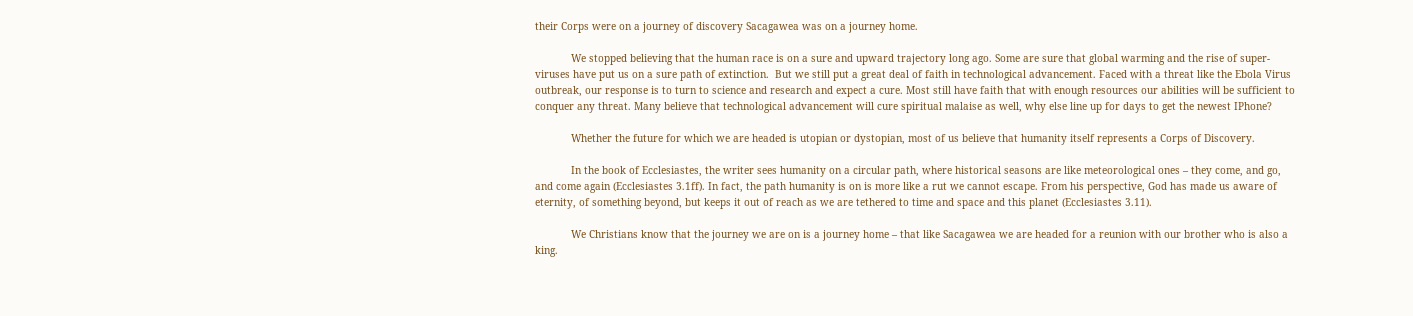their Corps were on a journey of discovery Sacagawea was on a journey home.

            We stopped believing that the human race is on a sure and upward trajectory long ago. Some are sure that global warming and the rise of super-viruses have put us on a sure path of extinction.  But we still put a great deal of faith in technological advancement. Faced with a threat like the Ebola Virus outbreak, our response is to turn to science and research and expect a cure. Most still have faith that with enough resources our abilities will be sufficient to conquer any threat. Many believe that technological advancement will cure spiritual malaise as well, why else line up for days to get the newest IPhone?

            Whether the future for which we are headed is utopian or dystopian, most of us believe that humanity itself represents a Corps of Discovery.

            In the book of Ecclesiastes, the writer sees humanity on a circular path, where historical seasons are like meteorological ones – they come, and go, and come again (Ecclesiastes 3.1ff). In fact, the path humanity is on is more like a rut we cannot escape. From his perspective, God has made us aware of eternity, of something beyond, but keeps it out of reach as we are tethered to time and space and this planet (Ecclesiastes 3.11).

            We Christians know that the journey we are on is a journey home – that like Sacagawea we are headed for a reunion with our brother who is also a king.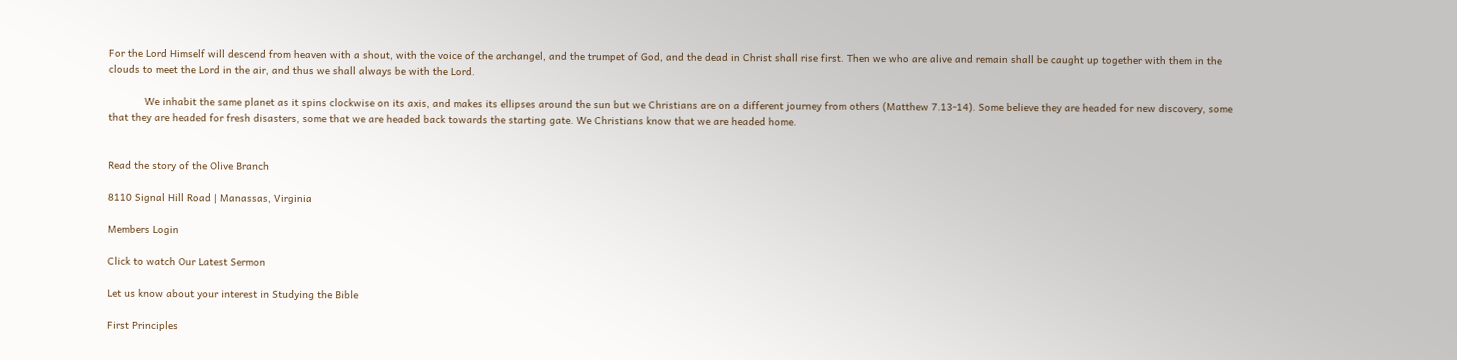For the Lord Himself will descend from heaven with a shout, with the voice of the archangel, and the trumpet of God, and the dead in Christ shall rise first. Then we who are alive and remain shall be caught up together with them in the clouds to meet the Lord in the air, and thus we shall always be with the Lord.

            We inhabit the same planet as it spins clockwise on its axis, and makes its ellipses around the sun but we Christians are on a different journey from others (Matthew 7.13-14). Some believe they are headed for new discovery, some that they are headed for fresh disasters, some that we are headed back towards the starting gate. We Christians know that we are headed home.


Read the story of the Olive Branch

8110 Signal Hill Road | Manassas, Virginia

Members Login

Click to watch Our Latest Sermon

Let us know about your interest in Studying the Bible

First Principles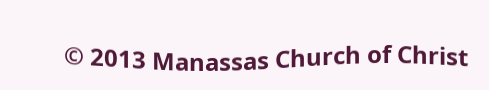© 2013 Manassas Church of Christ